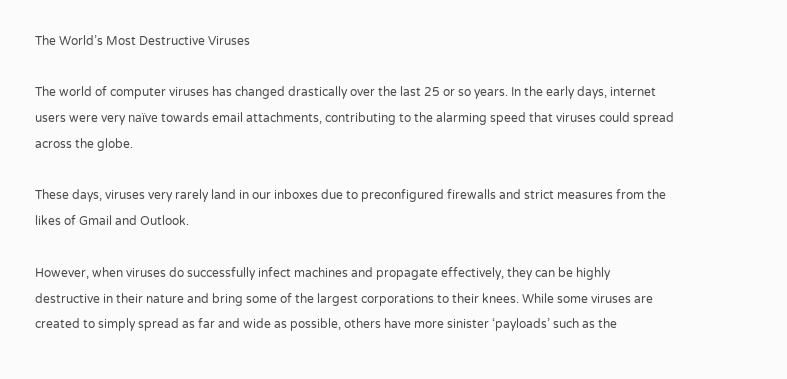The World’s Most Destructive Viruses

The world of computer viruses has changed drastically over the last 25 or so years. In the early days, internet users were very naïve towards email attachments, contributing to the alarming speed that viruses could spread across the globe.

These days, viruses very rarely land in our inboxes due to preconfigured firewalls and strict measures from the likes of Gmail and Outlook.

However, when viruses do successfully infect machines and propagate effectively, they can be highly destructive in their nature and bring some of the largest corporations to their knees. While some viruses are created to simply spread as far and wide as possible, others have more sinister ‘payloads’ such as the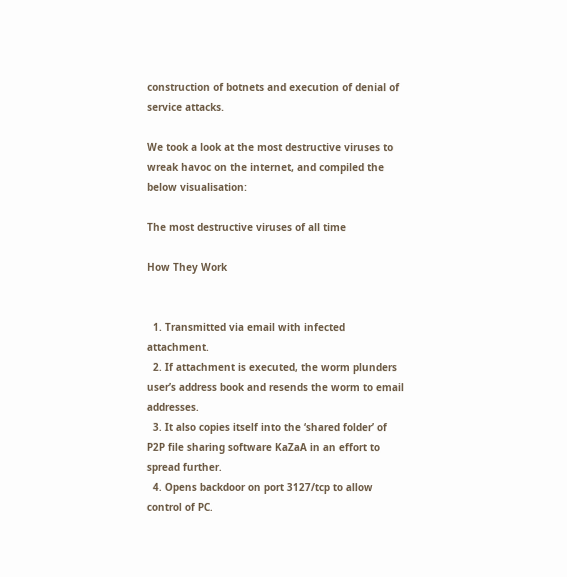construction of botnets and execution of denial of service attacks.

We took a look at the most destructive viruses to wreak havoc on the internet, and compiled the below visualisation:

The most destructive viruses of all time

How They Work


  1. Transmitted via email with infected attachment.
  2. If attachment is executed, the worm plunders user’s address book and resends the worm to email addresses.
  3. It also copies itself into the ‘shared folder’ of P2P file sharing software KaZaA in an effort to spread further.
  4. Opens backdoor on port 3127/tcp to allow control of PC.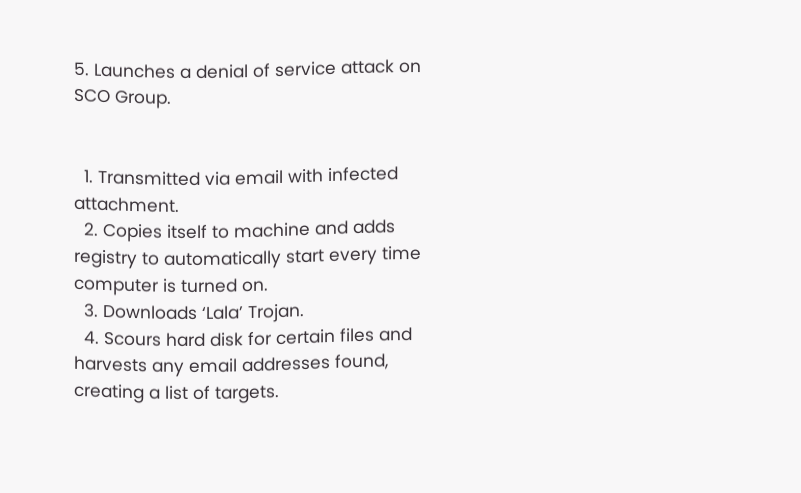5. Launches a denial of service attack on SCO Group.


  1. Transmitted via email with infected attachment.
  2. Copies itself to machine and adds registry to automatically start every time computer is turned on.
  3. Downloads ‘Lala’ Trojan.
  4. Scours hard disk for certain files and harvests any email addresses found, creating a list of targets.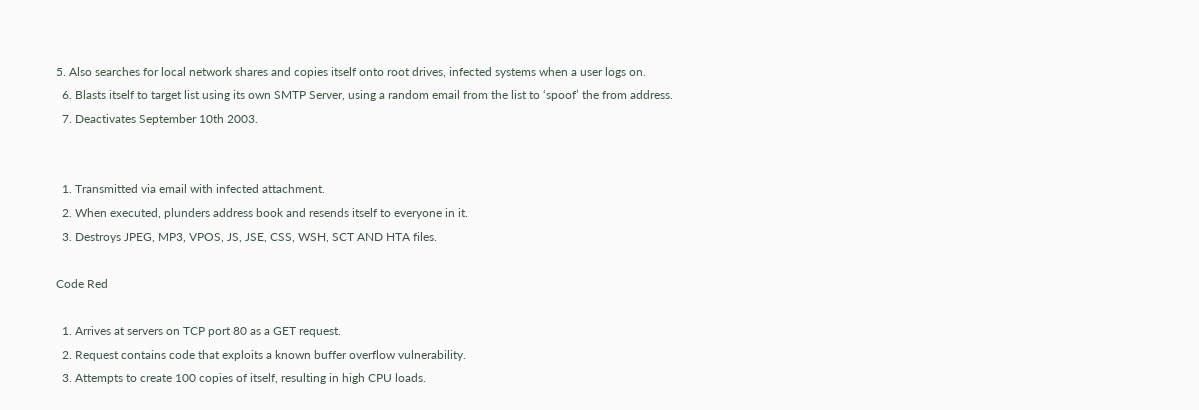5. Also searches for local network shares and copies itself onto root drives, infected systems when a user logs on.
  6. Blasts itself to target list using its own SMTP Server, using a random email from the list to ‘spoof’ the from address.
  7. Deactivates September 10th 2003.


  1. Transmitted via email with infected attachment.
  2. When executed, plunders address book and resends itself to everyone in it.
  3. Destroys JPEG, MP3, VPOS, JS, JSE, CSS, WSH, SCT AND HTA files.

Code Red

  1. Arrives at servers on TCP port 80 as a GET request.
  2. Request contains code that exploits a known buffer overflow vulnerability.
  3. Attempts to create 100 copies of itself, resulting in high CPU loads.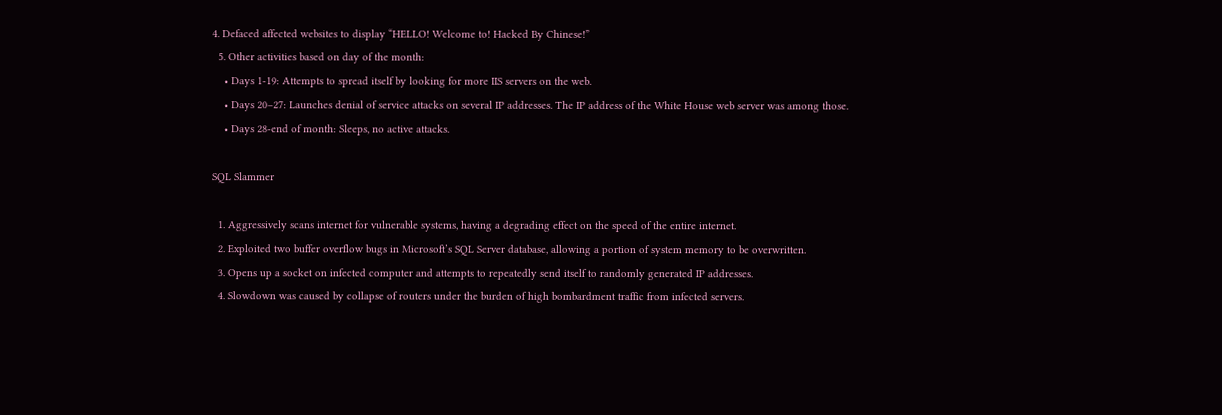4. Defaced affected websites to display “HELLO! Welcome to! Hacked By Chinese!”
  5. Other activities based on day of the month:
    • Days 1-19: Attempts to spread itself by looking for more IIS servers on the web.
    • Days 20–27: Launches denial of service attacks on several IP addresses. The IP address of the White House web server was among those.
    • Days 28-end of month: Sleeps, no active attacks.

SQL Slammer

  1. Aggressively scans internet for vulnerable systems, having a degrading effect on the speed of the entire internet.
  2. Exploited two buffer overflow bugs in Microsoft’s SQL Server database, allowing a portion of system memory to be overwritten.
  3. Opens up a socket on infected computer and attempts to repeatedly send itself to randomly generated IP addresses.
  4. Slowdown was caused by collapse of routers under the burden of high bombardment traffic from infected servers.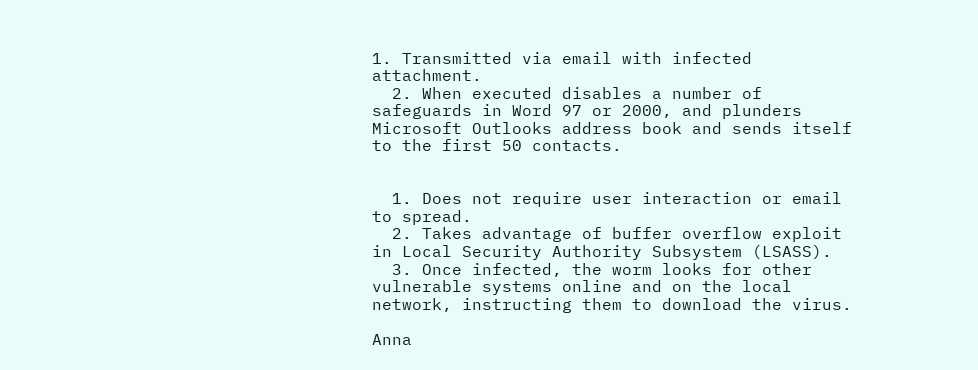1. Transmitted via email with infected attachment.
  2. When executed disables a number of safeguards in Word 97 or 2000, and plunders Microsoft Outlooks address book and sends itself to the first 50 contacts.


  1. Does not require user interaction or email to spread.
  2. Takes advantage of buffer overflow exploit in Local Security Authority Subsystem (LSASS).
  3. Once infected, the worm looks for other vulnerable systems online and on the local network, instructing them to download the virus.

Anna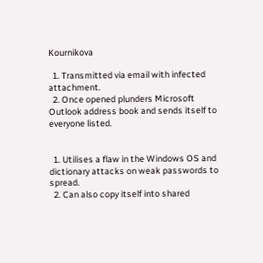Kournikova

  1. Transmitted via email with infected attachment.
  2. Once opened plunders Microsoft Outlook address book and sends itself to everyone listed.


  1. Utilises a flaw in the Windows OS and dictionary attacks on weak passwords to spread.
  2. Can also copy itself into shared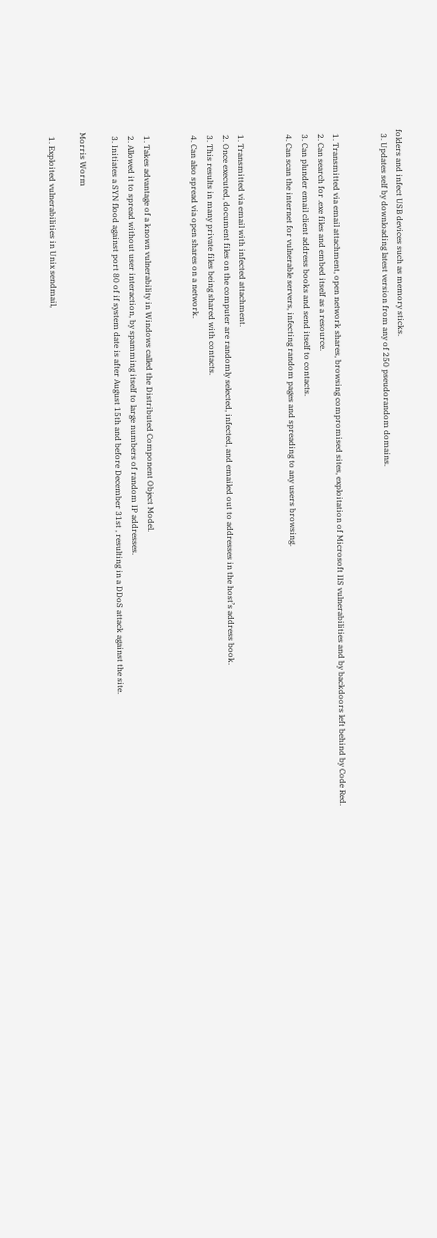folders and infect USB devices such as memory sticks.
  3. Updates self by downloading latest version from any of 250 pseudorandom domains.


  1. Transmitted via email attachment, open network shares, browsing compromised sites, exploitation of Microsoft IIS vulnerabilities and by backdoors left behind by Code Red.
  2. Can search for .exe files and embed itself as a resource.
  3. Can plunder email client address books and send itself to contacts.
  4. Can scan the internet for vulnerable servers, infecting random pages and spreading to any users browsing.


  1. Transmitted via email with infected attachment.
  2. Once executed, document files on the computer are randomly selected, infected, and emailed out to addresses in the host’s address book.
  3. This results in many private files being shared with contacts.
  4. Can also spread via open shares on a network.


  1. Takes advantage of a known vulnerability in Windows called the Distributed Component Object Model.
  2. Allowed it to spread without user interaction, by spamming itself to large numbers of random IP addresses.
  3. Initiates a SYN flood against port 80 of if system date is after August 15th and before December 31st , resulting in a DDoS attack against the site.

Morris Worm

  1. Exploited vulnerabilities in Unix sendmail,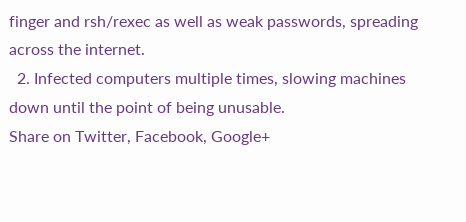finger and rsh/rexec as well as weak passwords, spreading across the internet.
  2. Infected computers multiple times, slowing machines down until the point of being unusable.
Share on Twitter, Facebook, Google+